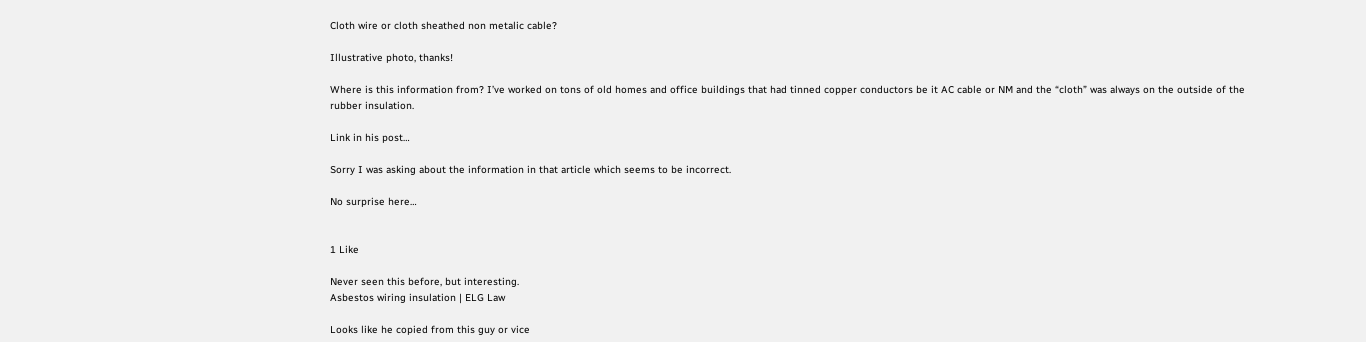Cloth wire or cloth sheathed non metalic cable?

Illustrative photo, thanks!

Where is this information from? I’ve worked on tons of old homes and office buildings that had tinned copper conductors be it AC cable or NM and the “cloth” was always on the outside of the rubber insulation.

Link in his post…

Sorry I was asking about the information in that article which seems to be incorrect.

No surprise here…


1 Like

Never seen this before, but interesting.
Asbestos wiring insulation | ELG Law

Looks like he copied from this guy or vice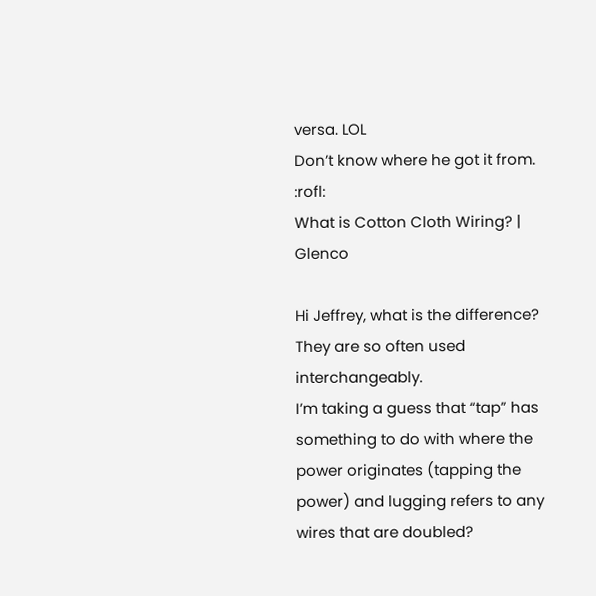versa. LOL
Don’t know where he got it from. :rofl:
What is Cotton Cloth Wiring? | Glenco

Hi Jeffrey, what is the difference? They are so often used interchangeably.
I’m taking a guess that “tap” has something to do with where the power originates (tapping the power) and lugging refers to any wires that are doubled?